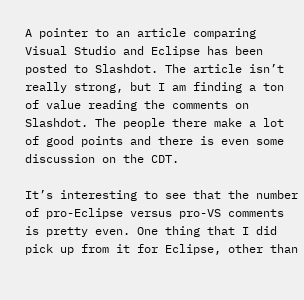A pointer to an article comparing Visual Studio and Eclipse has been posted to Slashdot. The article isn’t really strong, but I am finding a ton of value reading the comments on Slashdot. The people there make a lot of good points and there is even some discussion on the CDT.

It’s interesting to see that the number of pro-Eclipse versus pro-VS comments is pretty even. One thing that I did pick up from it for Eclipse, other than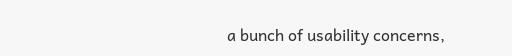a bunch of usability concerns,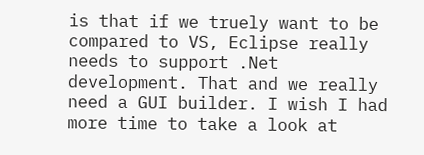is that if we truely want to be compared to VS, Eclipse really needs to support .Net development. That and we really need a GUI builder. I wish I had more time to take a look at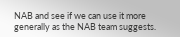NAB and see if we can use it more generally as the NAB team suggests.